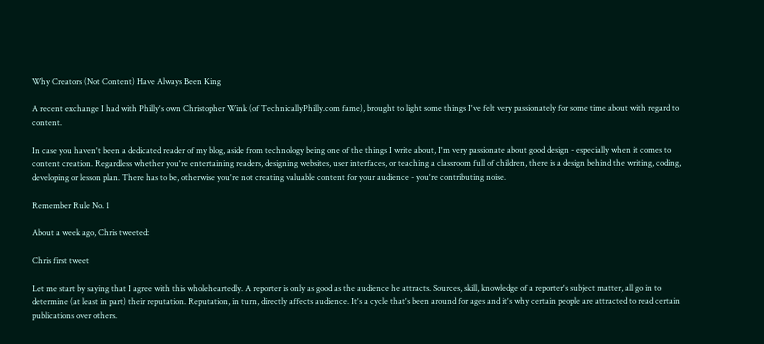Why Creators (Not Content) Have Always Been King

A recent exchange I had with Philly's own Christopher Wink (of TechnicallyPhilly.com fame), brought to light some things I've felt very passionately for some time about with regard to content.

In case you haven't been a dedicated reader of my blog, aside from technology being one of the things I write about, I'm very passionate about good design - especially when it comes to content creation. Regardless whether you're entertaining readers, designing websites, user interfaces, or teaching a classroom full of children, there is a design behind the writing, coding, developing or lesson plan. There has to be, otherwise you're not creating valuable content for your audience - you're contributing noise.

Remember Rule No. 1

About a week ago, Chris tweeted:

Chris first tweet

Let me start by saying that I agree with this wholeheartedly. A reporter is only as good as the audience he attracts. Sources, skill, knowledge of a reporter's subject matter, all go in to determine (at least in part) their reputation. Reputation, in turn, directly affects audience. It's a cycle that's been around for ages and it's why certain people are attracted to read certain publications over others.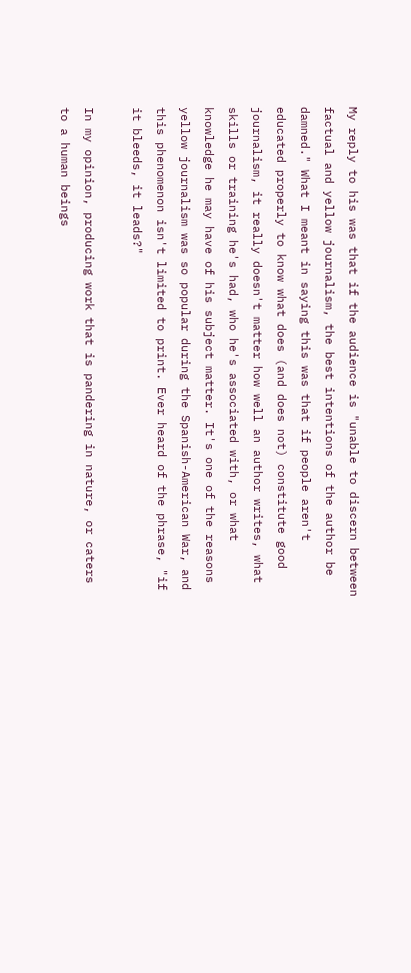My reply to his was that if the audience is "unable to discern between factual and yellow journalism, the best intentions of the author be damned." What I meant in saying this was that if people aren't educated properly to know what does (and does not) constitute good journalism, it really doesn't matter how well an author writes, what skills or training he's had, who he's associated with, or what knowledge he may have of his subject matter. It's one of the reasons yellow journalism was so popular during the Spanish-American War, and this phenomenon isn't limited to print. Ever heard of the phrase, "if it bleeds, it leads?"

In my opinion, producing work that is pandering in nature, or caters to a human beings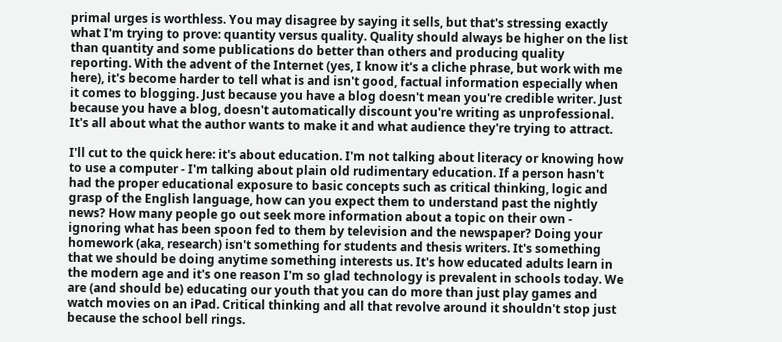primal urges is worthless. You may disagree by saying it sells, but that's stressing exactly what I'm trying to prove: quantity versus quality. Quality should always be higher on the list than quantity and some publications do better than others and producing quality reporting. With the advent of the Internet (yes, I know it's a cliche phrase, but work with me here), it's become harder to tell what is and isn't good, factual information especially when it comes to blogging. Just because you have a blog doesn't mean you're credible writer. Just because you have a blog, doesn't automatically discount you're writing as unprofessional. It's all about what the author wants to make it and what audience they're trying to attract.

I'll cut to the quick here: it's about education. I'm not talking about literacy or knowing how to use a computer - I'm talking about plain old rudimentary education. If a person hasn't had the proper educational exposure to basic concepts such as critical thinking, logic and grasp of the English language, how can you expect them to understand past the nightly news? How many people go out seek more information about a topic on their own - ignoring what has been spoon fed to them by television and the newspaper? Doing your homework (aka, research) isn't something for students and thesis writers. It's something that we should be doing anytime something interests us. It's how educated adults learn in the modern age and it's one reason I'm so glad technology is prevalent in schools today. We are (and should be) educating our youth that you can do more than just play games and watch movies on an iPad. Critical thinking and all that revolve around it shouldn't stop just because the school bell rings.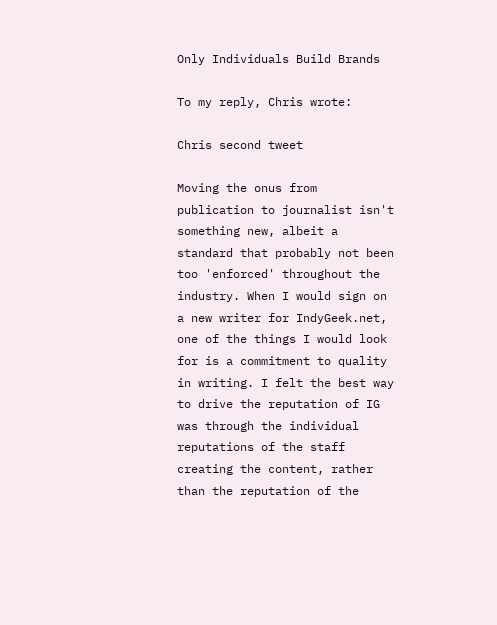Only Individuals Build Brands

To my reply, Chris wrote:

Chris second tweet

Moving the onus from publication to journalist isn't something new, albeit a standard that probably not been too 'enforced' throughout the industry. When I would sign on a new writer for IndyGeek.net, one of the things I would look for is a commitment to quality in writing. I felt the best way to drive the reputation of IG was through the individual reputations of the staff creating the content, rather than the reputation of the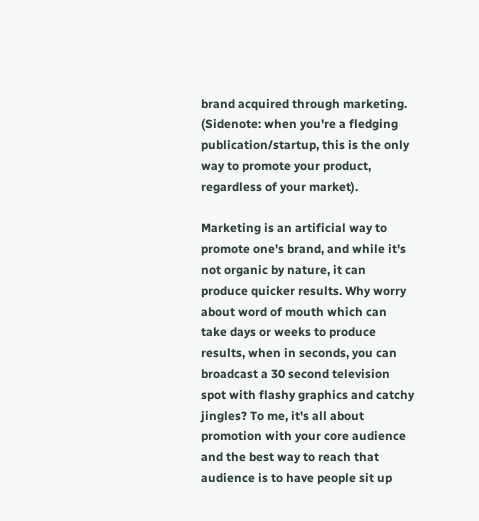brand acquired through marketing. (Sidenote: when you're a fledging publication/startup, this is the only way to promote your product, regardless of your market).

Marketing is an artificial way to promote one's brand, and while it's not organic by nature, it can produce quicker results. Why worry about word of mouth which can take days or weeks to produce results, when in seconds, you can broadcast a 30 second television spot with flashy graphics and catchy jingles? To me, it's all about promotion with your core audience and the best way to reach that audience is to have people sit up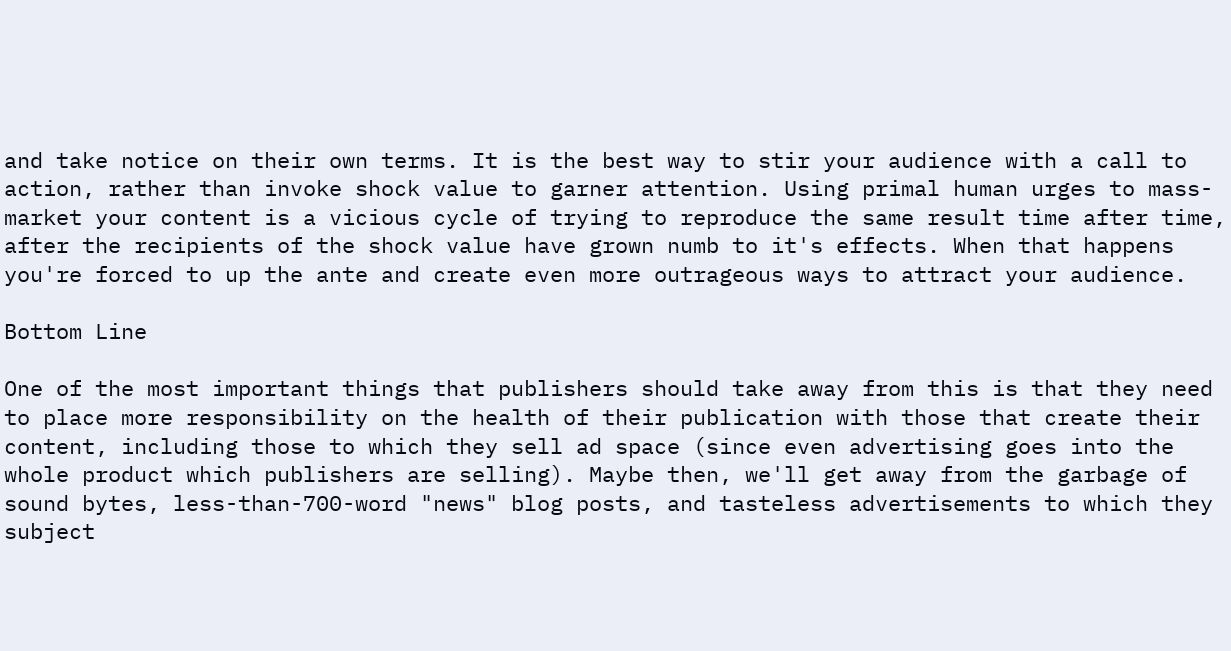and take notice on their own terms. It is the best way to stir your audience with a call to action, rather than invoke shock value to garner attention. Using primal human urges to mass-market your content is a vicious cycle of trying to reproduce the same result time after time, after the recipients of the shock value have grown numb to it's effects. When that happens you're forced to up the ante and create even more outrageous ways to attract your audience.

Bottom Line

One of the most important things that publishers should take away from this is that they need to place more responsibility on the health of their publication with those that create their content, including those to which they sell ad space (since even advertising goes into the whole product which publishers are selling). Maybe then, we'll get away from the garbage of sound bytes, less-than-700-word "news" blog posts, and tasteless advertisements to which they subject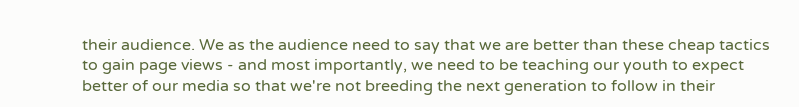their audience. We as the audience need to say that we are better than these cheap tactics to gain page views - and most importantly, we need to be teaching our youth to expect better of our media so that we're not breeding the next generation to follow in their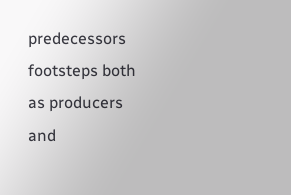predecessors footsteps both as producers and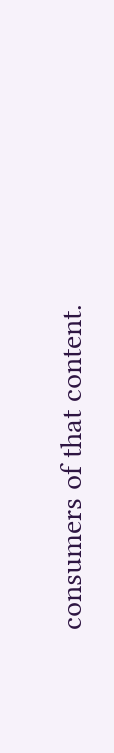consumers of that content.